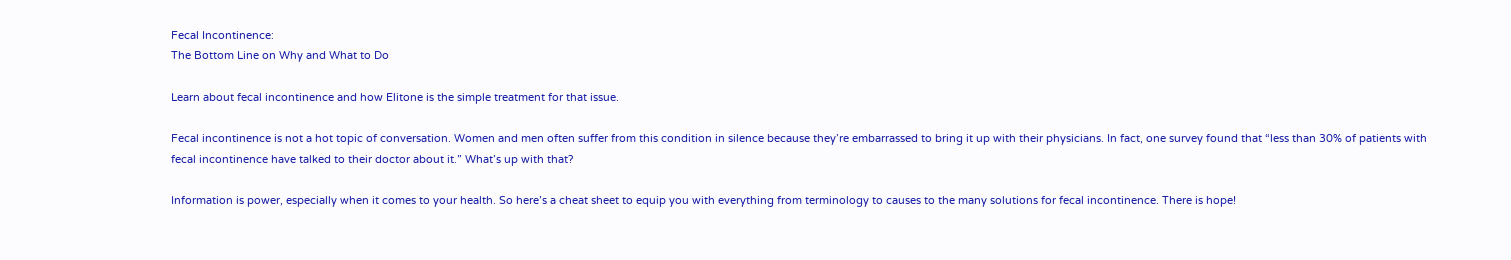Fecal Incontinence:
The Bottom Line on Why and What to Do

Learn about fecal incontinence and how Elitone is the simple treatment for that issue.

Fecal incontinence is not a hot topic of conversation. Women and men often suffer from this condition in silence because they’re embarrassed to bring it up with their physicians. In fact, one survey found that “less than 30% of patients with fecal incontinence have talked to their doctor about it.” What’s up with that?

Information is power, especially when it comes to your health. So here’s a cheat sheet to equip you with everything from terminology to causes to the many solutions for fecal incontinence. There is hope!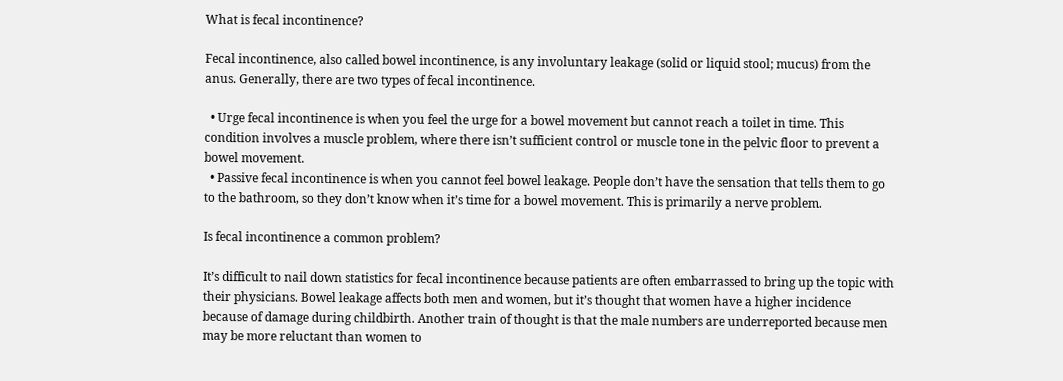What is fecal incontinence?

Fecal incontinence, also called bowel incontinence, is any involuntary leakage (solid or liquid stool; mucus) from the anus. Generally, there are two types of fecal incontinence.

  • Urge fecal incontinence is when you feel the urge for a bowel movement but cannot reach a toilet in time. This condition involves a muscle problem, where there isn’t sufficient control or muscle tone in the pelvic floor to prevent a bowel movement.
  • Passive fecal incontinence is when you cannot feel bowel leakage. People don’t have the sensation that tells them to go to the bathroom, so they don’t know when it’s time for a bowel movement. This is primarily a nerve problem.

Is fecal incontinence a common problem?

It’s difficult to nail down statistics for fecal incontinence because patients are often embarrassed to bring up the topic with their physicians. Bowel leakage affects both men and women, but it’s thought that women have a higher incidence because of damage during childbirth. Another train of thought is that the male numbers are underreported because men may be more reluctant than women to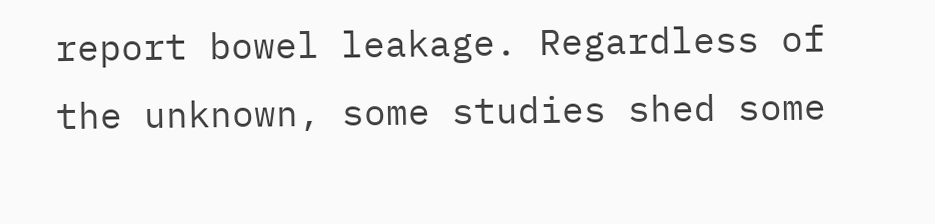report bowel leakage. Regardless of the unknown, some studies shed some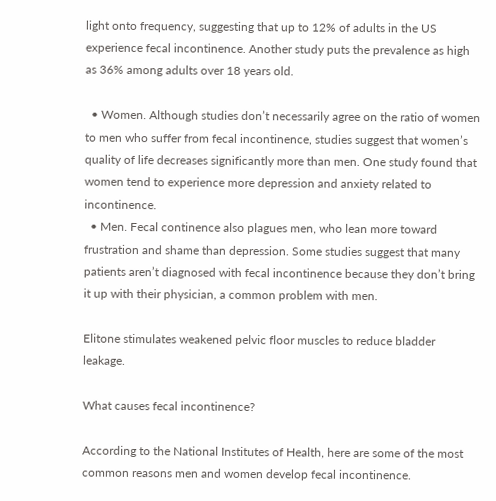light onto frequency, suggesting that up to 12% of adults in the US experience fecal incontinence. Another study puts the prevalence as high as 36% among adults over 18 years old.

  • Women. Although studies don’t necessarily agree on the ratio of women to men who suffer from fecal incontinence, studies suggest that women’s quality of life decreases significantly more than men. One study found that women tend to experience more depression and anxiety related to incontinence.
  • Men. Fecal continence also plagues men, who lean more toward frustration and shame than depression. Some studies suggest that many patients aren’t diagnosed with fecal incontinence because they don’t bring it up with their physician, a common problem with men.

Elitone stimulates weakened pelvic floor muscles to reduce bladder leakage.

What causes fecal incontinence?

According to the National Institutes of Health, here are some of the most common reasons men and women develop fecal incontinence.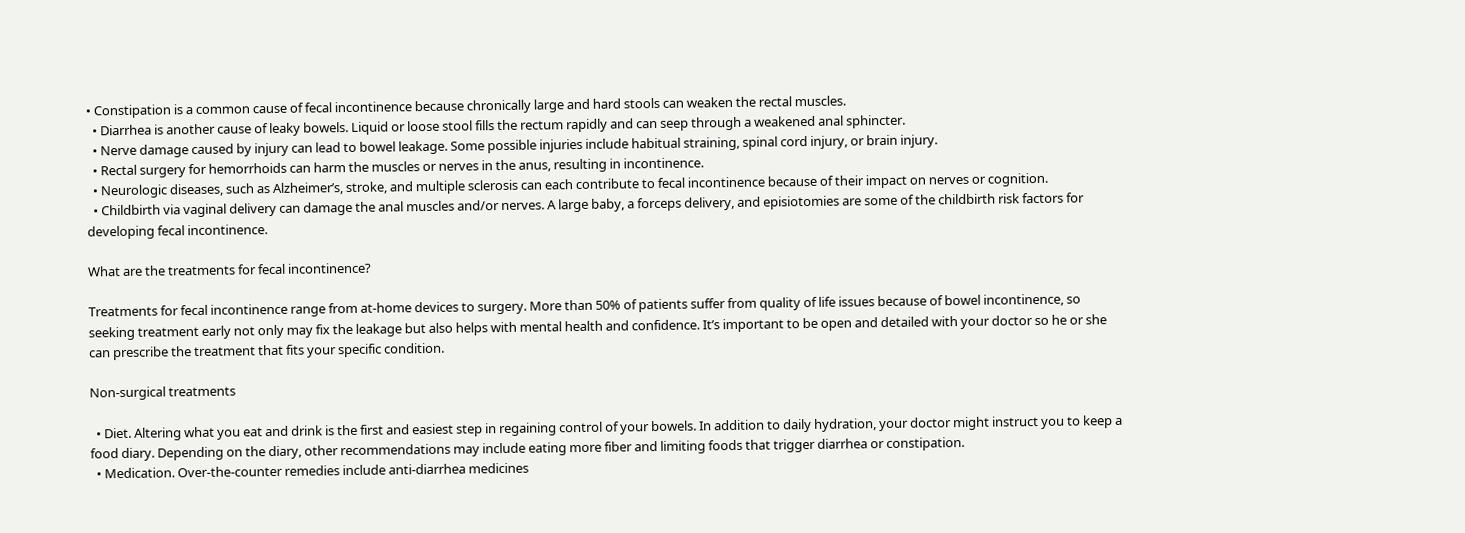• Constipation is a common cause of fecal incontinence because chronically large and hard stools can weaken the rectal muscles.
  • Diarrhea is another cause of leaky bowels. Liquid or loose stool fills the rectum rapidly and can seep through a weakened anal sphincter.
  • Nerve damage caused by injury can lead to bowel leakage. Some possible injuries include habitual straining, spinal cord injury, or brain injury.
  • Rectal surgery for hemorrhoids can harm the muscles or nerves in the anus, resulting in incontinence.
  • Neurologic diseases, such as Alzheimer’s, stroke, and multiple sclerosis can each contribute to fecal incontinence because of their impact on nerves or cognition.
  • Childbirth via vaginal delivery can damage the anal muscles and/or nerves. A large baby, a forceps delivery, and episiotomies are some of the childbirth risk factors for developing fecal incontinence.

What are the treatments for fecal incontinence?

Treatments for fecal incontinence range from at-home devices to surgery. More than 50% of patients suffer from quality of life issues because of bowel incontinence, so seeking treatment early not only may fix the leakage but also helps with mental health and confidence. It’s important to be open and detailed with your doctor so he or she can prescribe the treatment that fits your specific condition.

Non-surgical treatments

  • Diet. Altering what you eat and drink is the first and easiest step in regaining control of your bowels. In addition to daily hydration, your doctor might instruct you to keep a food diary. Depending on the diary, other recommendations may include eating more fiber and limiting foods that trigger diarrhea or constipation.
  • Medication. Over-the-counter remedies include anti-diarrhea medicines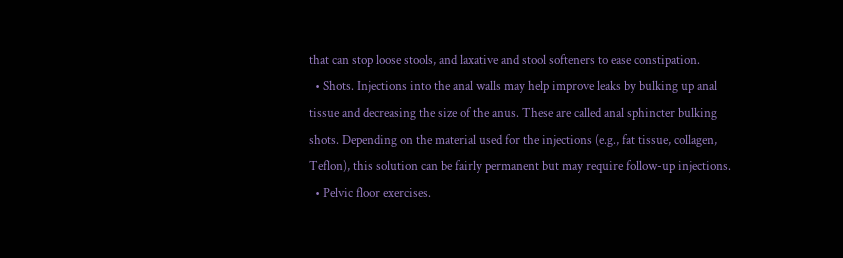that can stop loose stools, and laxative and stool softeners to ease constipation.
  • Shots. Injections into the anal walls may help improve leaks by bulking up anal tissue and decreasing the size of the anus. These are called anal sphincter bulking shots. Depending on the material used for the injections (e.g., fat tissue, collagen, Teflon), this solution can be fairly permanent but may require follow-up injections.
  • Pelvic floor exercises.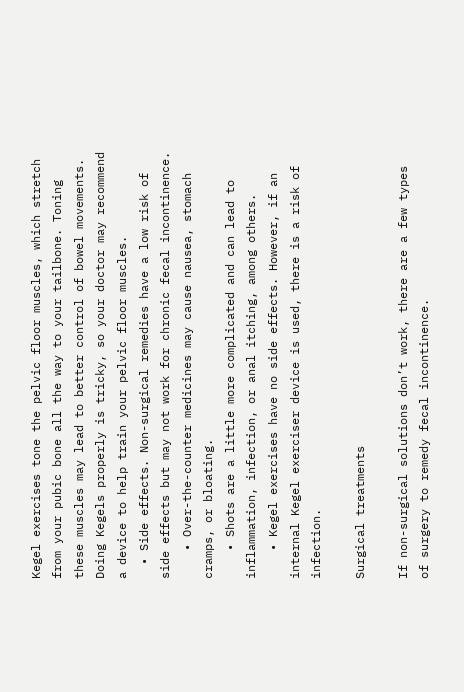Kegel exercises tone the pelvic floor muscles, which stretch from your pubic bone all the way to your tailbone. Toning these muscles may lead to better control of bowel movements. Doing Kegels properly is tricky, so your doctor may recommend a device to help train your pelvic floor muscles.
  • Side effects. Non-surgical remedies have a low risk of side effects but may not work for chronic fecal incontinence.
    • Over-the-counter medicines may cause nausea, stomach cramps, or bloating.
    • Shots are a little more complicated and can lead to inflammation, infection, or anal itching, among others.
    • Kegel exercises have no side effects. However, if an internal Kegel exerciser device is used, there is a risk of infection.

Surgical treatments

If non-surgical solutions don’t work, there are a few types of surgery to remedy fecal incontinence.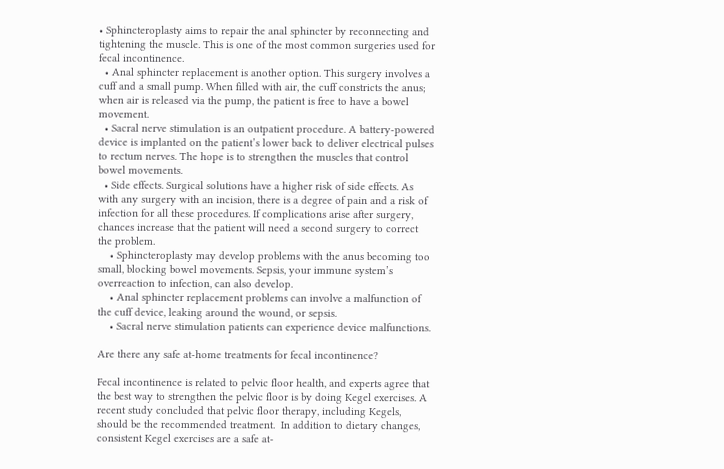• Sphincteroplasty aims to repair the anal sphincter by reconnecting and tightening the muscle. This is one of the most common surgeries used for fecal incontinence.
  • Anal sphincter replacement is another option. This surgery involves a cuff and a small pump. When filled with air, the cuff constricts the anus; when air is released via the pump, the patient is free to have a bowel movement.
  • Sacral nerve stimulation is an outpatient procedure. A battery-powered device is implanted on the patient’s lower back to deliver electrical pulses to rectum nerves. The hope is to strengthen the muscles that control bowel movements.
  • Side effects. Surgical solutions have a higher risk of side effects. As with any surgery with an incision, there is a degree of pain and a risk of infection for all these procedures. If complications arise after surgery, chances increase that the patient will need a second surgery to correct the problem.
    • Sphincteroplasty may develop problems with the anus becoming too small, blocking bowel movements. Sepsis, your immune system’s overreaction to infection, can also develop.
    • Anal sphincter replacement problems can involve a malfunction of the cuff device, leaking around the wound, or sepsis.
    • Sacral nerve stimulation patients can experience device malfunctions.

Are there any safe at-home treatments for fecal incontinence?

Fecal incontinence is related to pelvic floor health, and experts agree that the best way to strengthen the pelvic floor is by doing Kegel exercises. A recent study concluded that pelvic floor therapy, including Kegels, should be the recommended treatment.  In addition to dietary changes, consistent Kegel exercises are a safe at-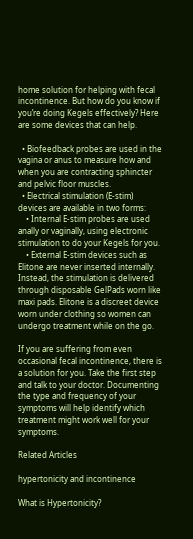home solution for helping with fecal incontinence. But how do you know if you’re doing Kegels effectively? Here are some devices that can help.

  • Biofeedback probes are used in the vagina or anus to measure how and when you are contracting sphincter and pelvic floor muscles.
  • Electrical stimulation (E-stim) devices are available in two forms:
    • Internal E-stim probes are used anally or vaginally, using electronic stimulation to do your Kegels for you.
    • External E-stim devices such as Elitone are never inserted internally. Instead, the stimulation is delivered through disposable GelPads worn like maxi pads. Elitone is a discreet device worn under clothing so women can undergo treatment while on the go.

If you are suffering from even occasional fecal incontinence, there is a solution for you. Take the first step and talk to your doctor. Documenting the type and frequency of your symptoms will help identify which treatment might work well for your symptoms.

Related Articles

hypertonicity and incontinence

What is Hypertonicity?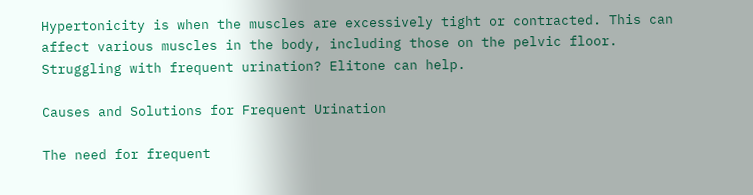Hypertonicity is when the muscles are excessively tight or contracted. This can affect various muscles in the body, including those on the pelvic floor.
Struggling with frequent urination? Elitone can help.

Causes and Solutions for Frequent Urination

The need for frequent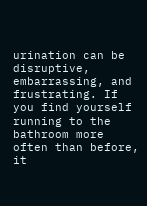urination can be disruptive, embarrassing, and frustrating. If you find yourself running to the bathroom more often than before, it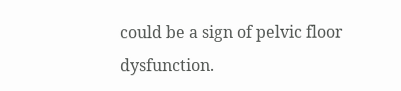could be a sign of pelvic floor dysfunction.